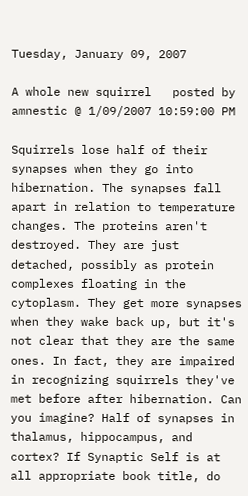Tuesday, January 09, 2007

A whole new squirrel   posted by amnestic @ 1/09/2007 10:59:00 PM

Squirrels lose half of their synapses when they go into hibernation. The synapses fall apart in relation to temperature changes. The proteins aren't destroyed. They are just detached, possibly as protein complexes floating in the cytoplasm. They get more synapses when they wake back up, but it's not clear that they are the same ones. In fact, they are impaired in recognizing squirrels they've met before after hibernation. Can you imagine? Half of synapses in thalamus, hippocampus, and cortex? If Synaptic Self is at all appropriate book title, do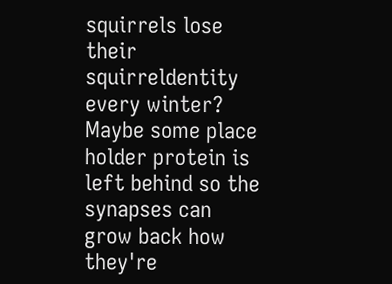squirrels lose their squirreldentity every winter? Maybe some place holder protein is left behind so the synapses can grow back how they're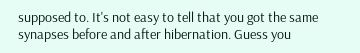supposed to. It's not easy to tell that you got the same synapses before and after hibernation. Guess you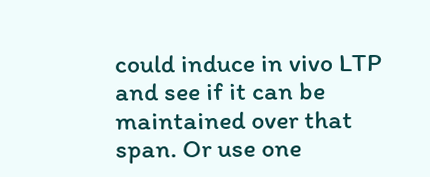could induce in vivo LTP and see if it can be maintained over that span. Or use one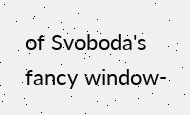of Svoboda's fancy window-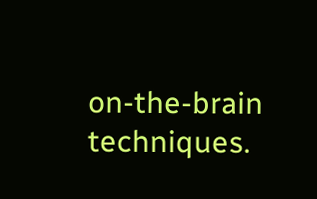on-the-brain techniques.